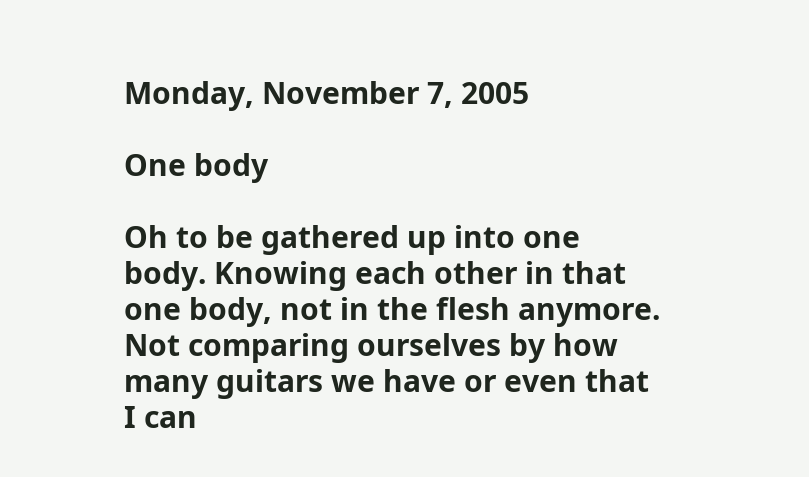Monday, November 7, 2005

One body

Oh to be gathered up into one body. Knowing each other in that one body, not in the flesh anymore. Not comparing ourselves by how many guitars we have or even that I can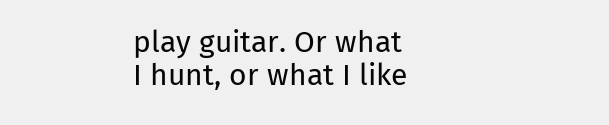play guitar. Or what I hunt, or what I like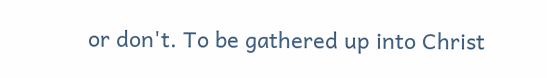or don't. To be gathered up into Christ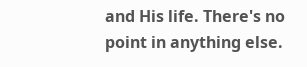and His life. There's no point in anything else.